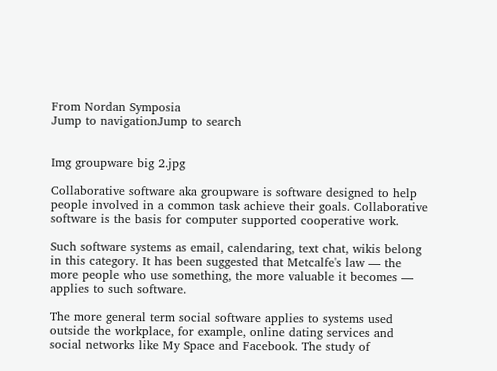From Nordan Symposia
Jump to navigationJump to search


Img groupware big 2.jpg

Collaborative software aka groupware is software designed to help people involved in a common task achieve their goals. Collaborative software is the basis for computer supported cooperative work.

Such software systems as email, calendaring, text chat, wikis belong in this category. It has been suggested that Metcalfe's law — the more people who use something, the more valuable it becomes — applies to such software.

The more general term social software applies to systems used outside the workplace, for example, online dating services and social networks like My Space and Facebook. The study of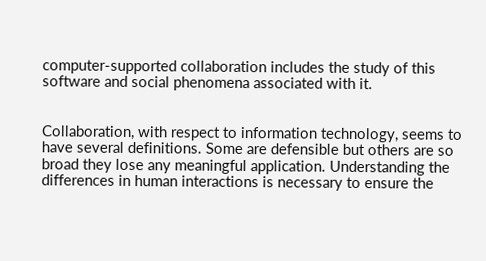computer-supported collaboration includes the study of this software and social phenomena associated with it.


Collaboration, with respect to information technology, seems to have several definitions. Some are defensible but others are so broad they lose any meaningful application. Understanding the differences in human interactions is necessary to ensure the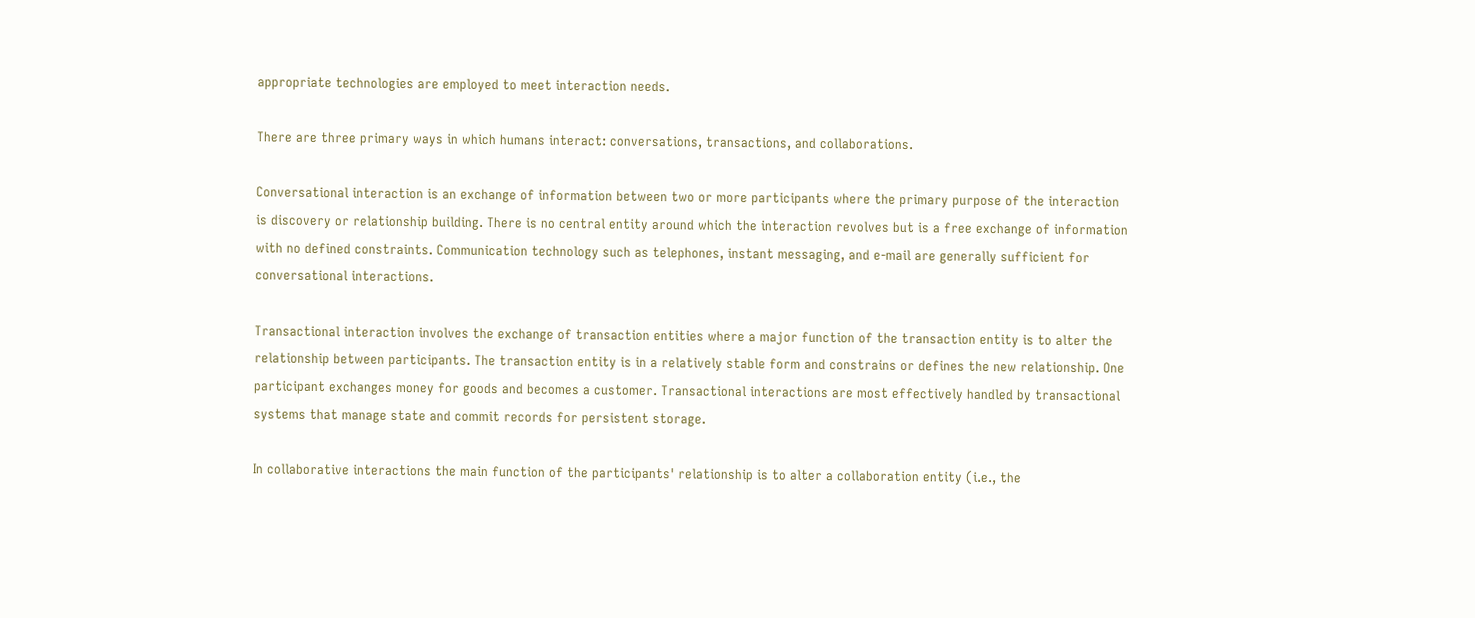appropriate technologies are employed to meet interaction needs.

There are three primary ways in which humans interact: conversations, transactions, and collaborations.

Conversational interaction is an exchange of information between two or more participants where the primary purpose of the interaction is discovery or relationship building. There is no central entity around which the interaction revolves but is a free exchange of information with no defined constraints. Communication technology such as telephones, instant messaging, and e-mail are generally sufficient for conversational interactions.

Transactional interaction involves the exchange of transaction entities where a major function of the transaction entity is to alter the relationship between participants. The transaction entity is in a relatively stable form and constrains or defines the new relationship. One participant exchanges money for goods and becomes a customer. Transactional interactions are most effectively handled by transactional systems that manage state and commit records for persistent storage.

In collaborative interactions the main function of the participants' relationship is to alter a collaboration entity (i.e., the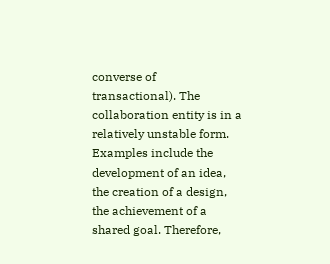converse of transactional). The collaboration entity is in a relatively unstable form. Examples include the development of an idea, the creation of a design, the achievement of a shared goal. Therefore,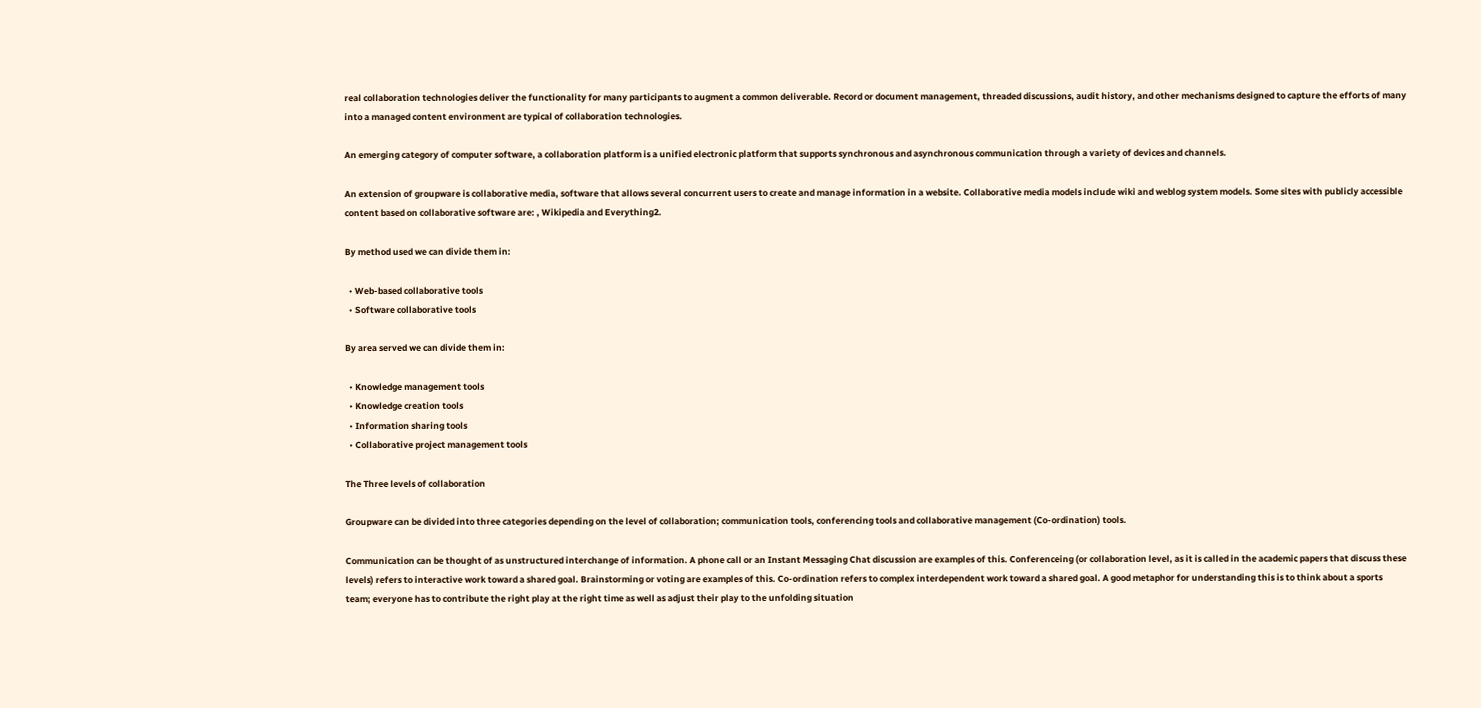real collaboration technologies deliver the functionality for many participants to augment a common deliverable. Record or document management, threaded discussions, audit history, and other mechanisms designed to capture the efforts of many into a managed content environment are typical of collaboration technologies.

An emerging category of computer software, a collaboration platform is a unified electronic platform that supports synchronous and asynchronous communication through a variety of devices and channels.

An extension of groupware is collaborative media, software that allows several concurrent users to create and manage information in a website. Collaborative media models include wiki and weblog system models. Some sites with publicly accessible content based on collaborative software are: , Wikipedia and Everything2.

By method used we can divide them in:

  • Web-based collaborative tools
  • Software collaborative tools

By area served we can divide them in:

  • Knowledge management tools
  • Knowledge creation tools
  • Information sharing tools
  • Collaborative project management tools

The Three levels of collaboration

Groupware can be divided into three categories depending on the level of collaboration; communication tools, conferencing tools and collaborative management (Co-ordination) tools.

Communication can be thought of as unstructured interchange of information. A phone call or an Instant Messaging Chat discussion are examples of this. Conferenceing (or collaboration level, as it is called in the academic papers that discuss these levels) refers to interactive work toward a shared goal. Brainstorming or voting are examples of this. Co-ordination refers to complex interdependent work toward a shared goal. A good metaphor for understanding this is to think about a sports team; everyone has to contribute the right play at the right time as well as adjust their play to the unfolding situation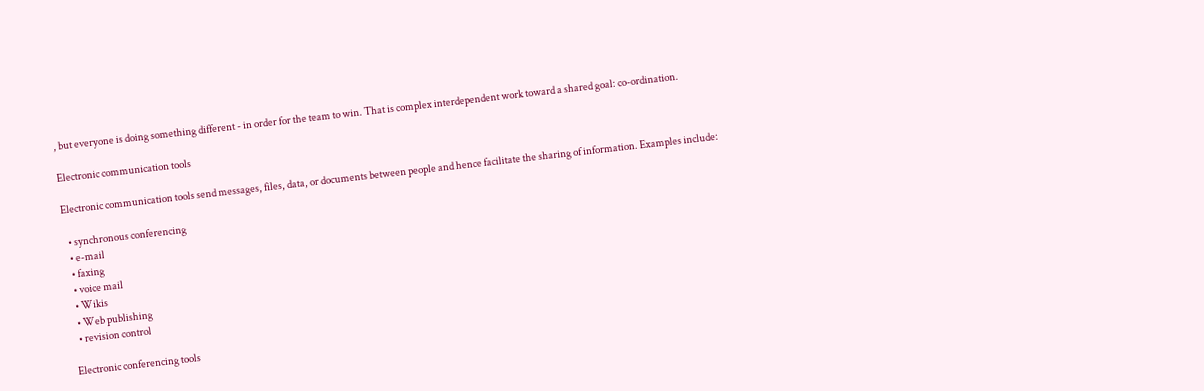, but everyone is doing something different - in order for the team to win. That is complex interdependent work toward a shared goal: co-ordination.

Electronic communication tools

Electronic communication tools send messages, files, data, or documents between people and hence facilitate the sharing of information. Examples include:

  • synchronous conferencing
  • e-mail
  • faxing
  • voice mail
  • Wikis
  • Web publishing
  • revision control

Electronic conferencing tools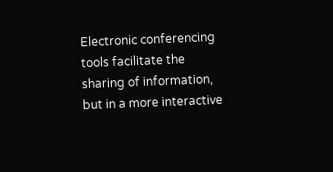Electronic conferencing tools facilitate the sharing of information, but in a more interactive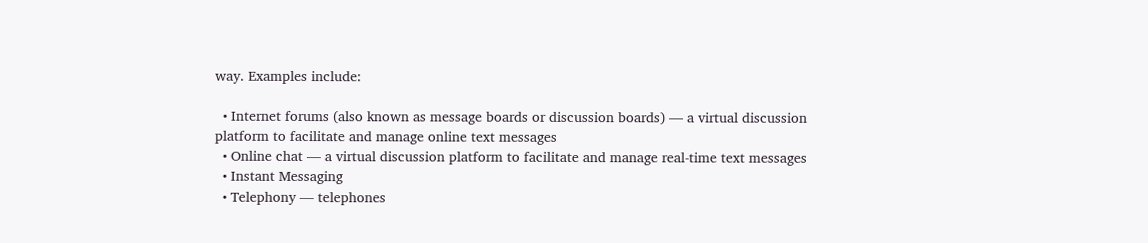way. Examples include:

  • Internet forums (also known as message boards or discussion boards) — a virtual discussion platform to facilitate and manage online text messages
  • Online chat — a virtual discussion platform to facilitate and manage real-time text messages
  • Instant Messaging
  • Telephony — telephones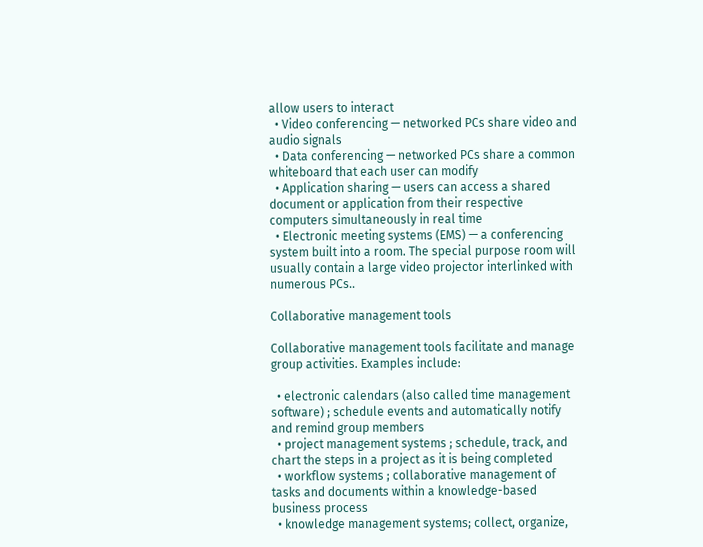allow users to interact
  • Video conferencing — networked PCs share video and audio signals
  • Data conferencing — networked PCs share a common whiteboard that each user can modify
  • Application sharing — users can access a shared document or application from their respective computers simultaneously in real time
  • Electronic meeting systems (EMS) — a conferencing system built into a room. The special purpose room will usually contain a large video projector interlinked with numerous PCs..

Collaborative management tools

Collaborative management tools facilitate and manage group activities. Examples include:

  • electronic calendars (also called time management software) ; schedule events and automatically notify and remind group members
  • project management systems ; schedule, track, and chart the steps in a project as it is being completed
  • workflow systems ; collaborative management of tasks and documents within a knowledge-based business process
  • knowledge management systems; collect, organize,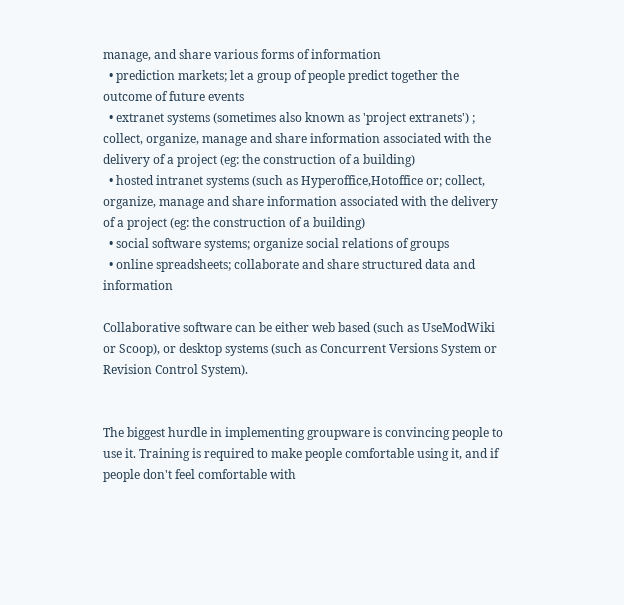manage, and share various forms of information
  • prediction markets; let a group of people predict together the outcome of future events
  • extranet systems (sometimes also known as 'project extranets') ; collect, organize, manage and share information associated with the delivery of a project (eg: the construction of a building)
  • hosted intranet systems (such as Hyperoffice,Hotoffice or; collect, organize, manage and share information associated with the delivery of a project (eg: the construction of a building)
  • social software systems; organize social relations of groups
  • online spreadsheets; collaborate and share structured data and information

Collaborative software can be either web based (such as UseModWiki or Scoop), or desktop systems (such as Concurrent Versions System or Revision Control System).


The biggest hurdle in implementing groupware is convincing people to use it. Training is required to make people comfortable using it, and if people don't feel comfortable with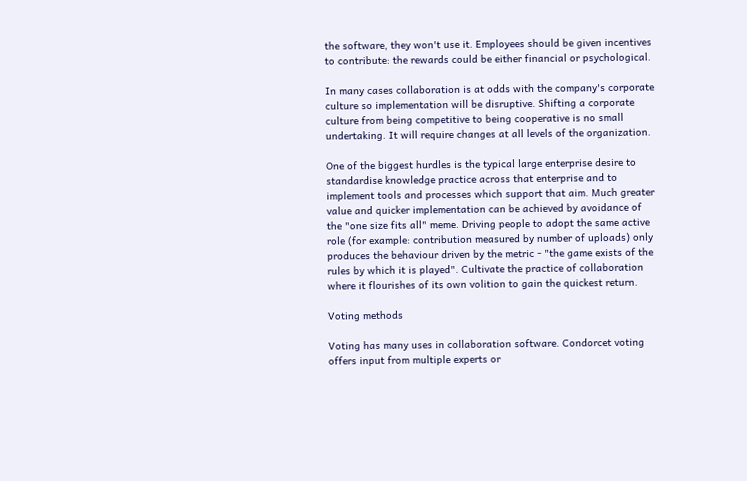the software, they won't use it. Employees should be given incentives to contribute: the rewards could be either financial or psychological.

In many cases collaboration is at odds with the company's corporate culture so implementation will be disruptive. Shifting a corporate culture from being competitive to being cooperative is no small undertaking. It will require changes at all levels of the organization.

One of the biggest hurdles is the typical large enterprise desire to standardise knowledge practice across that enterprise and to implement tools and processes which support that aim. Much greater value and quicker implementation can be achieved by avoidance of the "one size fits all" meme. Driving people to adopt the same active role (for example: contribution measured by number of uploads) only produces the behaviour driven by the metric - "the game exists of the rules by which it is played". Cultivate the practice of collaboration where it flourishes of its own volition to gain the quickest return.

Voting methods

Voting has many uses in collaboration software. Condorcet voting offers input from multiple experts or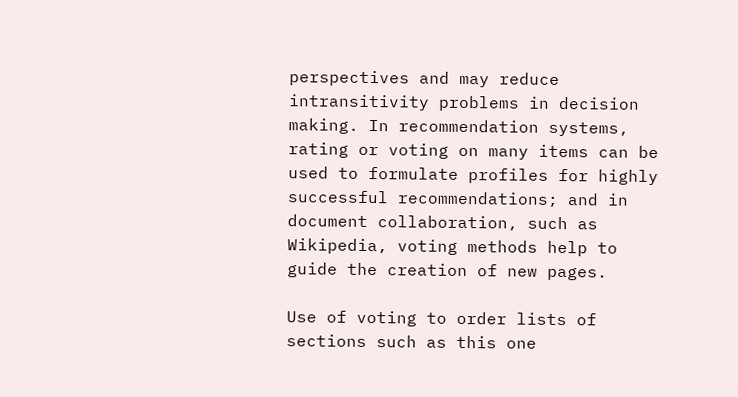perspectives and may reduce intransitivity problems in decision making. In recommendation systems, rating or voting on many items can be used to formulate profiles for highly successful recommendations; and in document collaboration, such as Wikipedia, voting methods help to guide the creation of new pages.

Use of voting to order lists of sections such as this one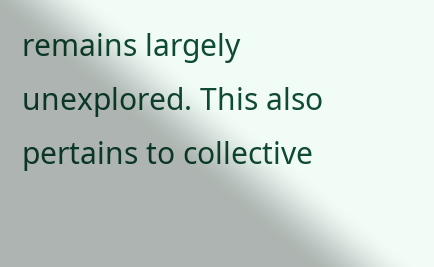remains largely unexplored. This also pertains to collective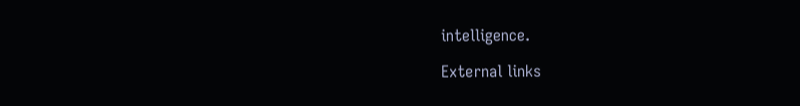intelligence.

External links